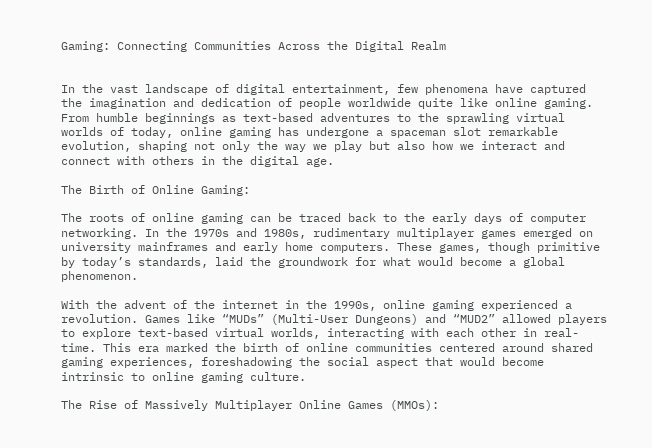Gaming: Connecting Communities Across the Digital Realm


In the vast landscape of digital entertainment, few phenomena have captured the imagination and dedication of people worldwide quite like online gaming. From humble beginnings as text-based adventures to the sprawling virtual worlds of today, online gaming has undergone a spaceman slot remarkable evolution, shaping not only the way we play but also how we interact and connect with others in the digital age.

The Birth of Online Gaming:

The roots of online gaming can be traced back to the early days of computer networking. In the 1970s and 1980s, rudimentary multiplayer games emerged on university mainframes and early home computers. These games, though primitive by today’s standards, laid the groundwork for what would become a global phenomenon.

With the advent of the internet in the 1990s, online gaming experienced a revolution. Games like “MUDs” (Multi-User Dungeons) and “MUD2” allowed players to explore text-based virtual worlds, interacting with each other in real-time. This era marked the birth of online communities centered around shared gaming experiences, foreshadowing the social aspect that would become intrinsic to online gaming culture.

The Rise of Massively Multiplayer Online Games (MMOs):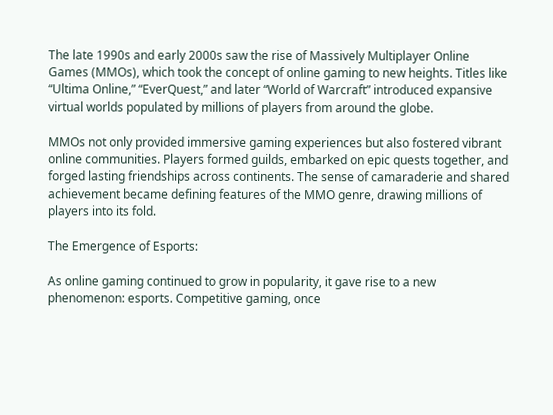The late 1990s and early 2000s saw the rise of Massively Multiplayer Online Games (MMOs), which took the concept of online gaming to new heights. Titles like “Ultima Online,” “EverQuest,” and later “World of Warcraft” introduced expansive virtual worlds populated by millions of players from around the globe.

MMOs not only provided immersive gaming experiences but also fostered vibrant online communities. Players formed guilds, embarked on epic quests together, and forged lasting friendships across continents. The sense of camaraderie and shared achievement became defining features of the MMO genre, drawing millions of players into its fold.

The Emergence of Esports:

As online gaming continued to grow in popularity, it gave rise to a new phenomenon: esports. Competitive gaming, once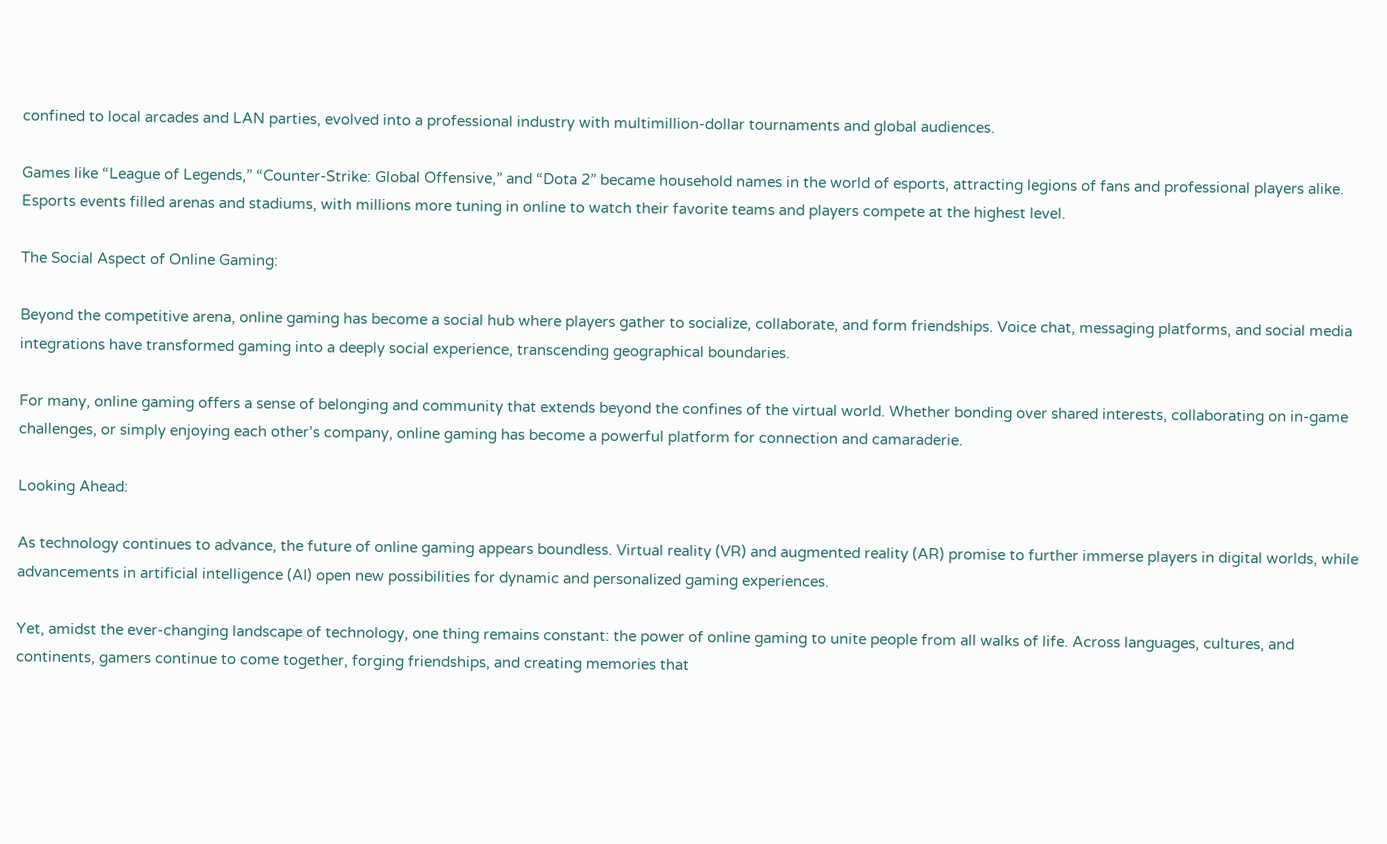confined to local arcades and LAN parties, evolved into a professional industry with multimillion-dollar tournaments and global audiences.

Games like “League of Legends,” “Counter-Strike: Global Offensive,” and “Dota 2” became household names in the world of esports, attracting legions of fans and professional players alike. Esports events filled arenas and stadiums, with millions more tuning in online to watch their favorite teams and players compete at the highest level.

The Social Aspect of Online Gaming:

Beyond the competitive arena, online gaming has become a social hub where players gather to socialize, collaborate, and form friendships. Voice chat, messaging platforms, and social media integrations have transformed gaming into a deeply social experience, transcending geographical boundaries.

For many, online gaming offers a sense of belonging and community that extends beyond the confines of the virtual world. Whether bonding over shared interests, collaborating on in-game challenges, or simply enjoying each other’s company, online gaming has become a powerful platform for connection and camaraderie.

Looking Ahead:

As technology continues to advance, the future of online gaming appears boundless. Virtual reality (VR) and augmented reality (AR) promise to further immerse players in digital worlds, while advancements in artificial intelligence (AI) open new possibilities for dynamic and personalized gaming experiences.

Yet, amidst the ever-changing landscape of technology, one thing remains constant: the power of online gaming to unite people from all walks of life. Across languages, cultures, and continents, gamers continue to come together, forging friendships, and creating memories that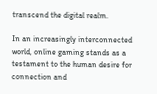transcend the digital realm.

In an increasingly interconnected world, online gaming stands as a testament to the human desire for connection and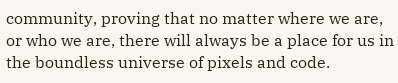community, proving that no matter where we are, or who we are, there will always be a place for us in the boundless universe of pixels and code.